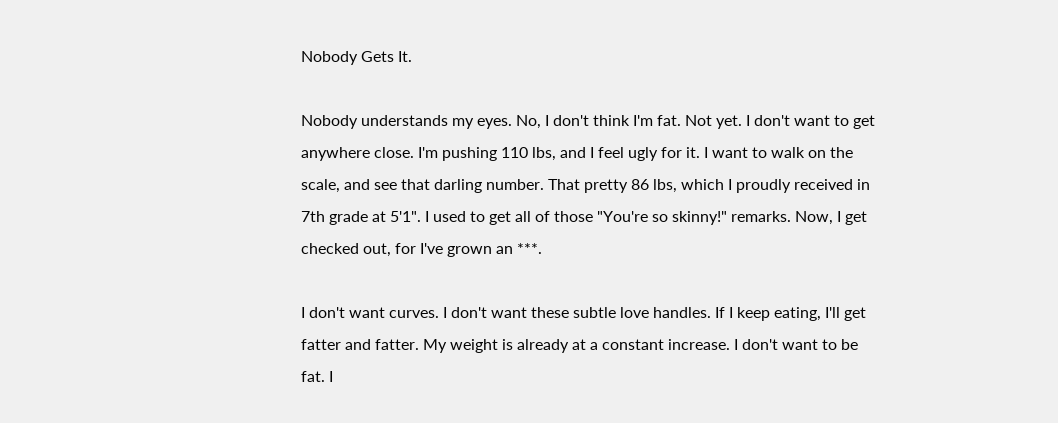Nobody Gets It.

Nobody understands my eyes. No, I don't think I'm fat. Not yet. I don't want to get anywhere close. I'm pushing 110 lbs, and I feel ugly for it. I want to walk on the scale, and see that darling number. That pretty 86 lbs, which I proudly received in 7th grade at 5'1". I used to get all of those "You're so skinny!" remarks. Now, I get checked out, for I've grown an ***.

I don't want curves. I don't want these subtle love handles. If I keep eating, I'll get fatter and fatter. My weight is already at a constant increase. I don't want to be fat. I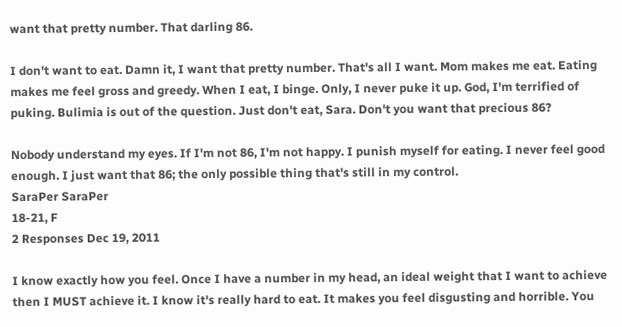want that pretty number. That darling 86.

I don't want to eat. Damn it, I want that pretty number. That's all I want. Mom makes me eat. Eating makes me feel gross and greedy. When I eat, I binge. Only, I never puke it up. God, I'm terrified of puking. Bulimia is out of the question. Just don't eat, Sara. Don't you want that precious 86?

Nobody understand my eyes. If I'm not 86, I'm not happy. I punish myself for eating. I never feel good enough. I just want that 86; the only possible thing that's still in my control.
SaraPer SaraPer
18-21, F
2 Responses Dec 19, 2011

I know exactly how you feel. Once I have a number in my head, an ideal weight that I want to achieve then I MUST achieve it. I know it's really hard to eat. It makes you feel disgusting and horrible. You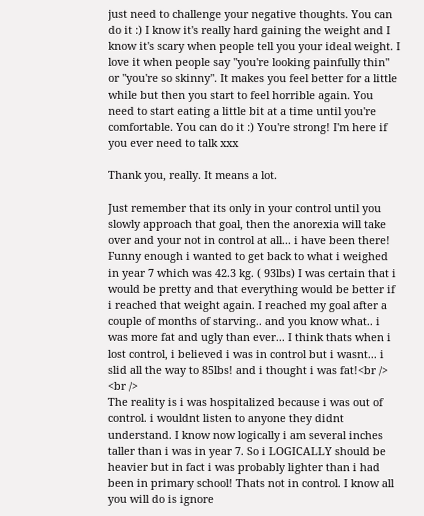just need to challenge your negative thoughts. You can do it :) I know it's really hard gaining the weight and I know it's scary when people tell you your ideal weight. I love it when people say "you're looking painfully thin" or "you're so skinny". It makes you feel better for a little while but then you start to feel horrible again. You need to start eating a little bit at a time until you're comfortable. You can do it :) You're strong! I'm here if you ever need to talk xxx

Thank you, really. It means a lot.

Just remember that its only in your control until you slowly approach that goal, then the anorexia will take over and your not in control at all... i have been there! Funny enough i wanted to get back to what i weighed in year 7 which was 42.3 kg. ( 93lbs) I was certain that i would be pretty and that everything would be better if i reached that weight again. I reached my goal after a couple of months of starving.. and you know what.. i was more fat and ugly than ever... I think thats when i lost control, i believed i was in control but i wasnt... i slid all the way to 85lbs! and i thought i was fat!<br />
<br />
The reality is i was hospitalized because i was out of control. i wouldnt listen to anyone they didnt understand. I know now logically i am several inches taller than i was in year 7. So i LOGICALLY should be heavier but in fact i was probably lighter than i had been in primary school! Thats not in control. I know all you will do is ignore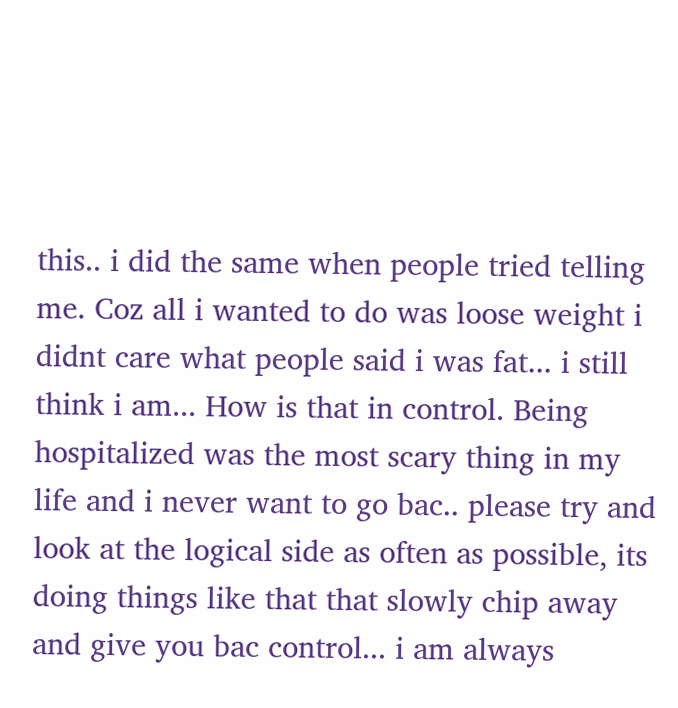this.. i did the same when people tried telling me. Coz all i wanted to do was loose weight i didnt care what people said i was fat... i still think i am... How is that in control. Being hospitalized was the most scary thing in my life and i never want to go bac.. please try and look at the logical side as often as possible, its doing things like that that slowly chip away and give you bac control... i am always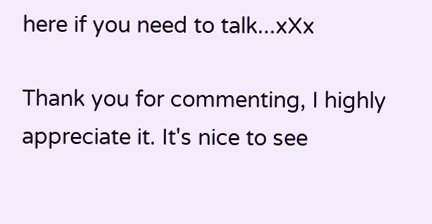here if you need to talk...xXx

Thank you for commenting, I highly appreciate it. It's nice to see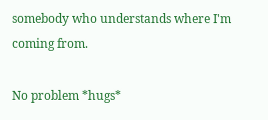somebody who understands where I'm coming from.

No problem *hugs*